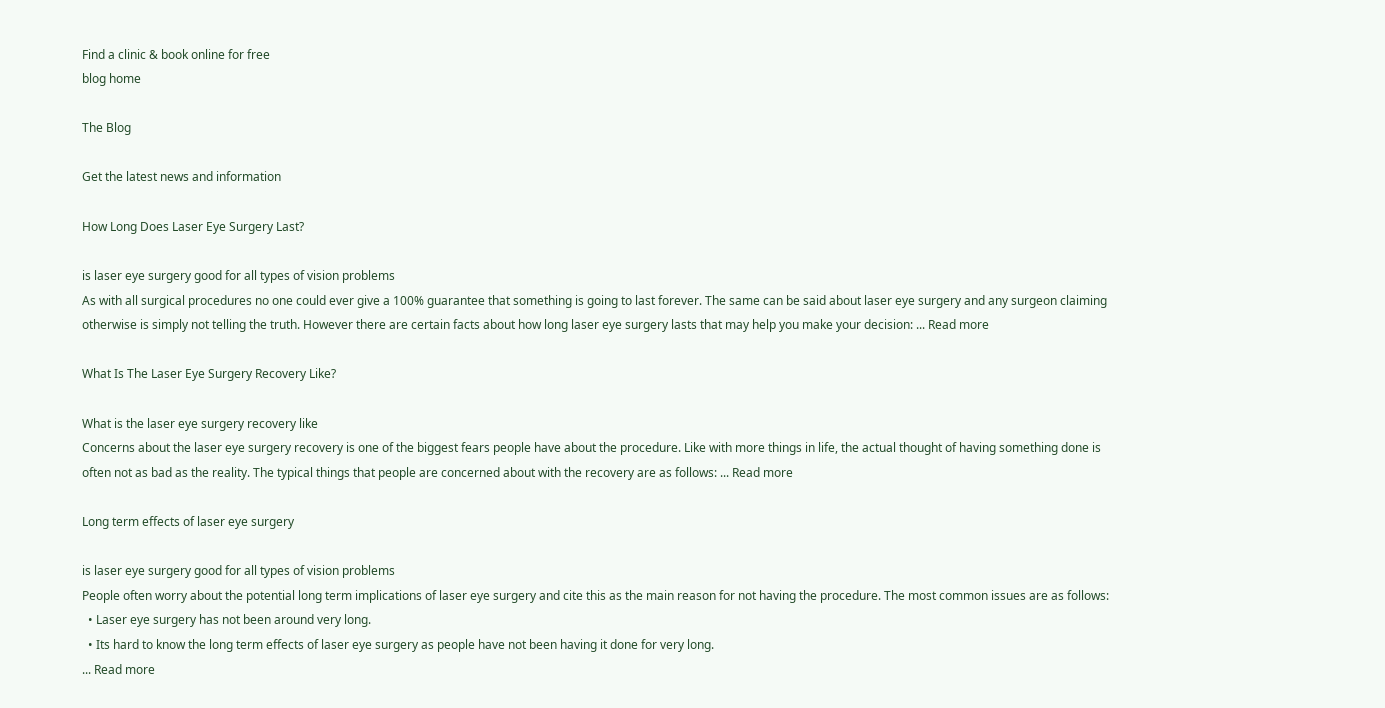Find a clinic & book online for free
blog home

The Blog

Get the latest news and information

How Long Does Laser Eye Surgery Last?

is laser eye surgery good for all types of vision problems
As with all surgical procedures no one could ever give a 100% guarantee that something is going to last forever. The same can be said about laser eye surgery and any surgeon claiming otherwise is simply not telling the truth. However there are certain facts about how long laser eye surgery lasts that may help you make your decision: ... Read more

What Is The Laser Eye Surgery Recovery Like?

What is the laser eye surgery recovery like
Concerns about the laser eye surgery recovery is one of the biggest fears people have about the procedure. Like with more things in life, the actual thought of having something done is often not as bad as the reality. The typical things that people are concerned about with the recovery are as follows: ... Read more

Long term effects of laser eye surgery

is laser eye surgery good for all types of vision problems
People often worry about the potential long term implications of laser eye surgery and cite this as the main reason for not having the procedure. The most common issues are as follows:
  • Laser eye surgery has not been around very long.
  • Its hard to know the long term effects of laser eye surgery as people have not been having it done for very long.
... Read more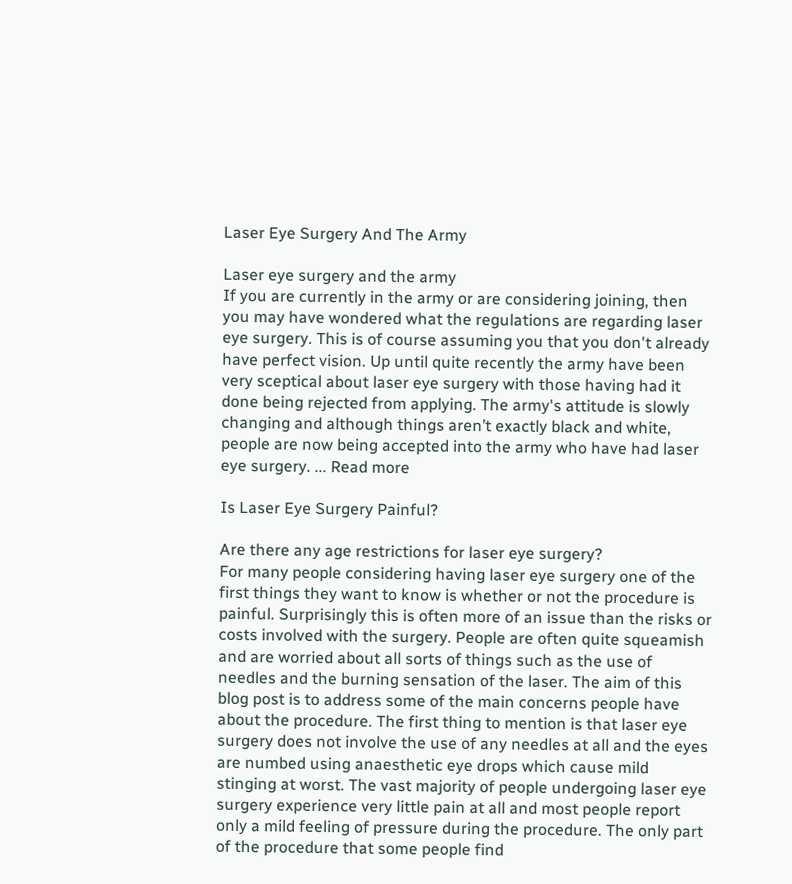Laser Eye Surgery And The Army

Laser eye surgery and the army
If you are currently in the army or are considering joining, then you may have wondered what the regulations are regarding laser eye surgery. This is of course assuming you that you don't already have perfect vision. Up until quite recently the army have been very sceptical about laser eye surgery with those having had it done being rejected from applying. The army's attitude is slowly changing and although things aren’t exactly black and white, people are now being accepted into the army who have had laser eye surgery. ... Read more

Is Laser Eye Surgery Painful?

Are there any age restrictions for laser eye surgery?
For many people considering having laser eye surgery one of the first things they want to know is whether or not the procedure is painful. Surprisingly this is often more of an issue than the risks or costs involved with the surgery. People are often quite squeamish and are worried about all sorts of things such as the use of needles and the burning sensation of the laser. The aim of this blog post is to address some of the main concerns people have about the procedure. The first thing to mention is that laser eye surgery does not involve the use of any needles at all and the eyes are numbed using anaesthetic eye drops which cause mild stinging at worst. The vast majority of people undergoing laser eye surgery experience very little pain at all and most people report only a mild feeling of pressure during the procedure. The only part of the procedure that some people find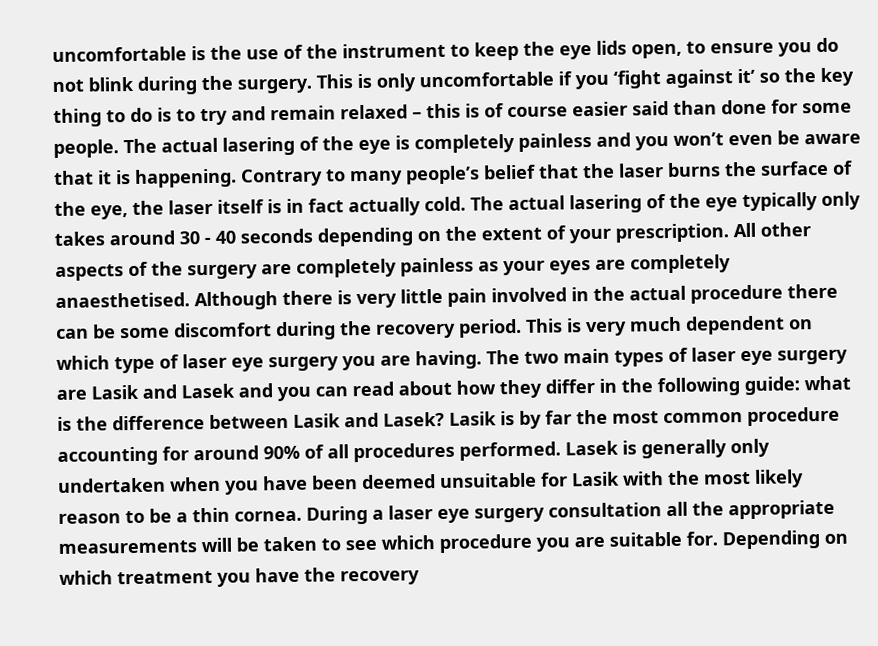uncomfortable is the use of the instrument to keep the eye lids open, to ensure you do not blink during the surgery. This is only uncomfortable if you ‘fight against it’ so the key thing to do is to try and remain relaxed – this is of course easier said than done for some people. The actual lasering of the eye is completely painless and you won’t even be aware that it is happening. Contrary to many people’s belief that the laser burns the surface of the eye, the laser itself is in fact actually cold. The actual lasering of the eye typically only takes around 30 - 40 seconds depending on the extent of your prescription. All other aspects of the surgery are completely painless as your eyes are completely anaesthetised. Although there is very little pain involved in the actual procedure there can be some discomfort during the recovery period. This is very much dependent on which type of laser eye surgery you are having. The two main types of laser eye surgery are Lasik and Lasek and you can read about how they differ in the following guide: what is the difference between Lasik and Lasek? Lasik is by far the most common procedure accounting for around 90% of all procedures performed. Lasek is generally only undertaken when you have been deemed unsuitable for Lasik with the most likely reason to be a thin cornea. During a laser eye surgery consultation all the appropriate measurements will be taken to see which procedure you are suitable for. Depending on which treatment you have the recovery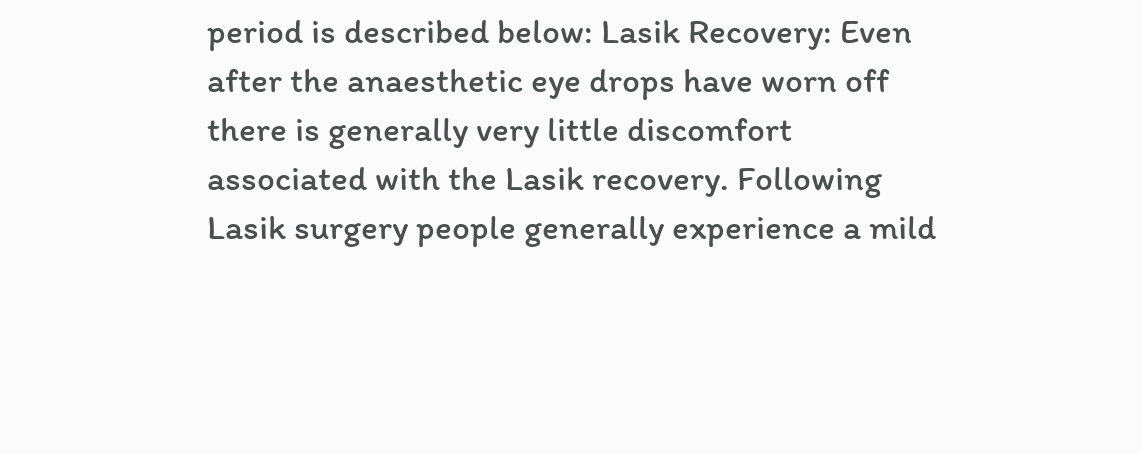period is described below: Lasik Recovery: Even after the anaesthetic eye drops have worn off there is generally very little discomfort associated with the Lasik recovery. Following Lasik surgery people generally experience a mild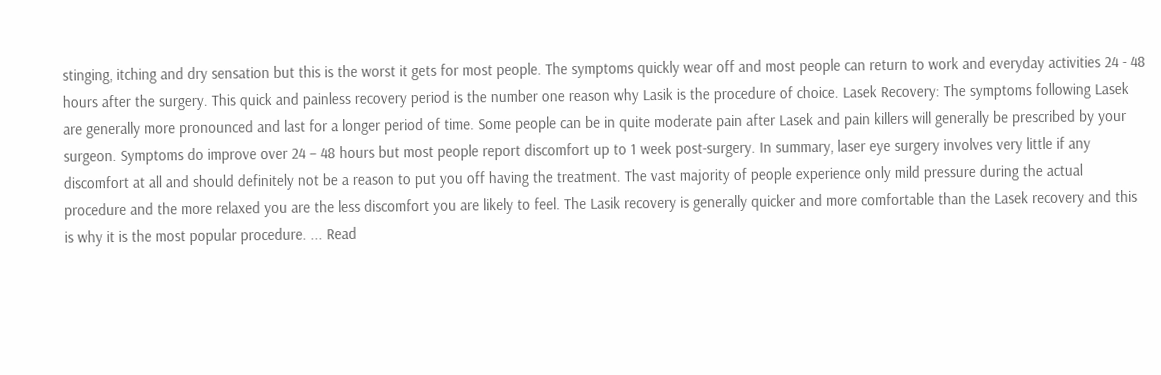stinging, itching and dry sensation but this is the worst it gets for most people. The symptoms quickly wear off and most people can return to work and everyday activities 24 - 48 hours after the surgery. This quick and painless recovery period is the number one reason why Lasik is the procedure of choice. Lasek Recovery: The symptoms following Lasek are generally more pronounced and last for a longer period of time. Some people can be in quite moderate pain after Lasek and pain killers will generally be prescribed by your surgeon. Symptoms do improve over 24 – 48 hours but most people report discomfort up to 1 week post-surgery. In summary, laser eye surgery involves very little if any discomfort at all and should definitely not be a reason to put you off having the treatment. The vast majority of people experience only mild pressure during the actual procedure and the more relaxed you are the less discomfort you are likely to feel. The Lasik recovery is generally quicker and more comfortable than the Lasek recovery and this is why it is the most popular procedure. ... Read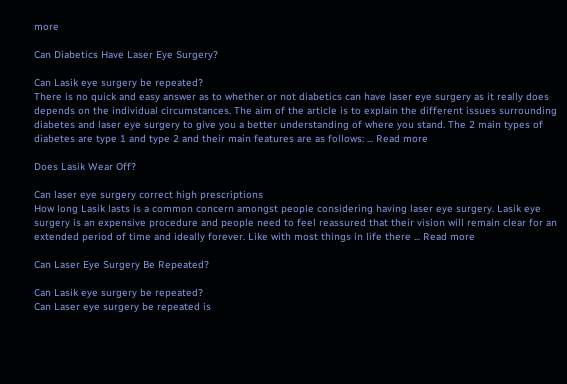more

Can Diabetics Have Laser Eye Surgery?

Can Lasik eye surgery be repeated?
There is no quick and easy answer as to whether or not diabetics can have laser eye surgery as it really does depends on the individual circumstances. The aim of the article is to explain the different issues surrounding diabetes and laser eye surgery to give you a better understanding of where you stand. The 2 main types of diabetes are type 1 and type 2 and their main features are as follows: ... Read more

Does Lasik Wear Off?

Can laser eye surgery correct high prescriptions
How long Lasik lasts is a common concern amongst people considering having laser eye surgery. Lasik eye surgery is an expensive procedure and people need to feel reassured that their vision will remain clear for an extended period of time and ideally forever. Like with most things in life there ... Read more

Can Laser Eye Surgery Be Repeated?

Can Lasik eye surgery be repeated?
Can Laser eye surgery be repeated is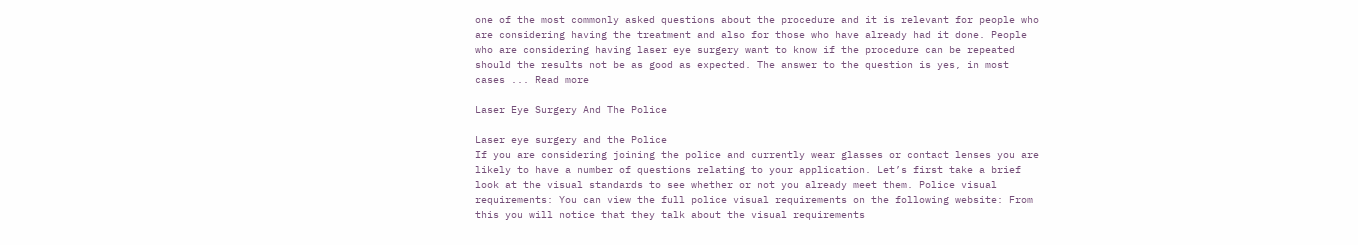one of the most commonly asked questions about the procedure and it is relevant for people who are considering having the treatment and also for those who have already had it done. People who are considering having laser eye surgery want to know if the procedure can be repeated should the results not be as good as expected. The answer to the question is yes, in most cases ... Read more

Laser Eye Surgery And The Police

Laser eye surgery and the Police
If you are considering joining the police and currently wear glasses or contact lenses you are likely to have a number of questions relating to your application. Let’s first take a brief look at the visual standards to see whether or not you already meet them. Police visual requirements: You can view the full police visual requirements on the following website: From this you will notice that they talk about the visual requirements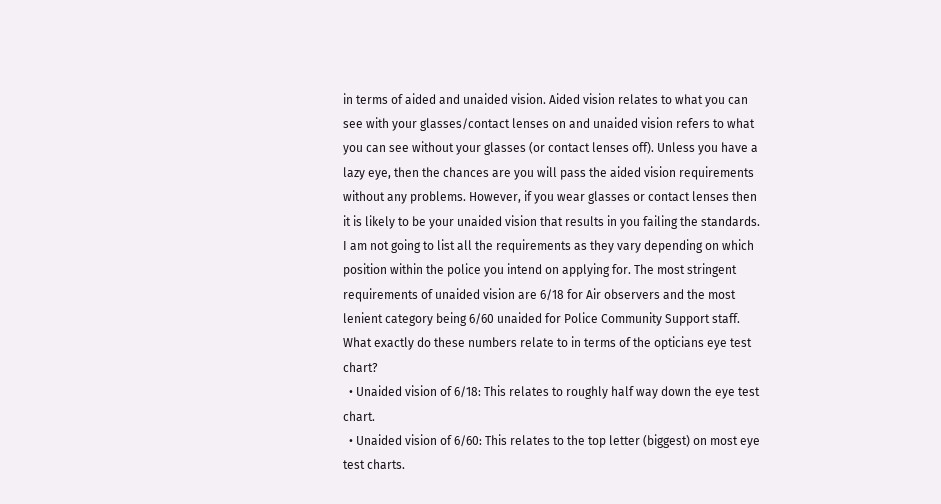in terms of aided and unaided vision. Aided vision relates to what you can see with your glasses/contact lenses on and unaided vision refers to what you can see without your glasses (or contact lenses off). Unless you have a lazy eye, then the chances are you will pass the aided vision requirements without any problems. However, if you wear glasses or contact lenses then it is likely to be your unaided vision that results in you failing the standards. I am not going to list all the requirements as they vary depending on which position within the police you intend on applying for. The most stringent requirements of unaided vision are 6/18 for Air observers and the most lenient category being 6/60 unaided for Police Community Support staff. What exactly do these numbers relate to in terms of the opticians eye test chart?
  • Unaided vision of 6/18: This relates to roughly half way down the eye test chart.
  • Unaided vision of 6/60: This relates to the top letter (biggest) on most eye test charts.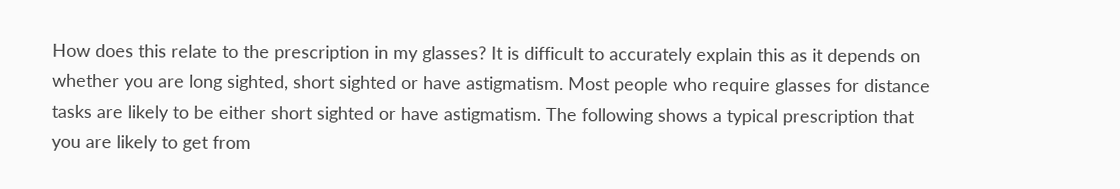How does this relate to the prescription in my glasses? It is difficult to accurately explain this as it depends on whether you are long sighted, short sighted or have astigmatism. Most people who require glasses for distance tasks are likely to be either short sighted or have astigmatism. The following shows a typical prescription that you are likely to get from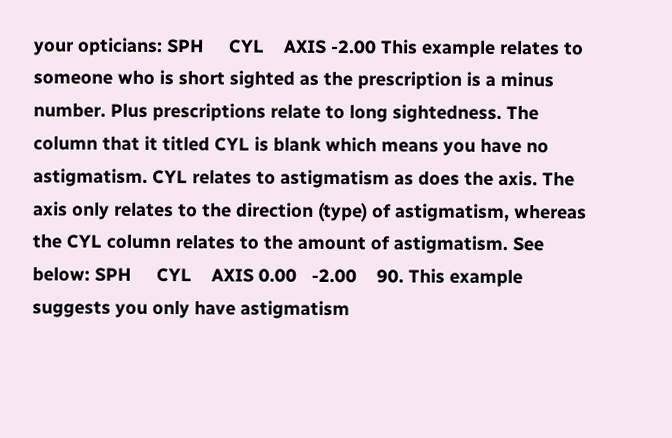your opticians: SPH     CYL    AXIS -2.00 This example relates to someone who is short sighted as the prescription is a minus number. Plus prescriptions relate to long sightedness. The column that it titled CYL is blank which means you have no astigmatism. CYL relates to astigmatism as does the axis. The axis only relates to the direction (type) of astigmatism, whereas the CYL column relates to the amount of astigmatism. See below: SPH     CYL    AXIS 0.00   -2.00    90. This example suggests you only have astigmatism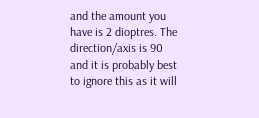and the amount you have is 2 dioptres. The direction/axis is 90 and it is probably best to ignore this as it will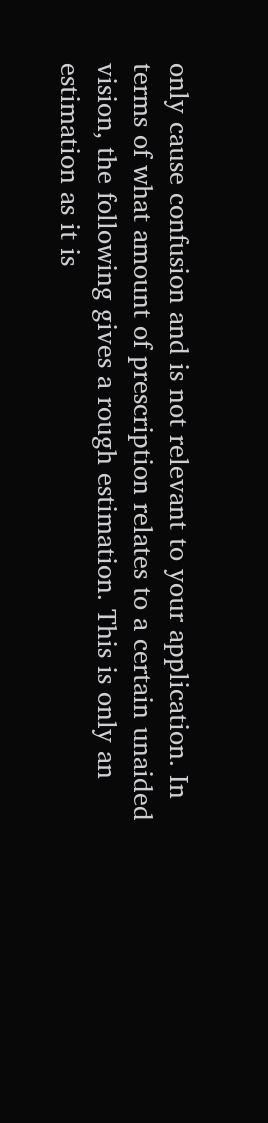only cause confusion and is not relevant to your application. In terms of what amount of prescription relates to a certain unaided vision, the following gives a rough estimation. This is only an estimation as it is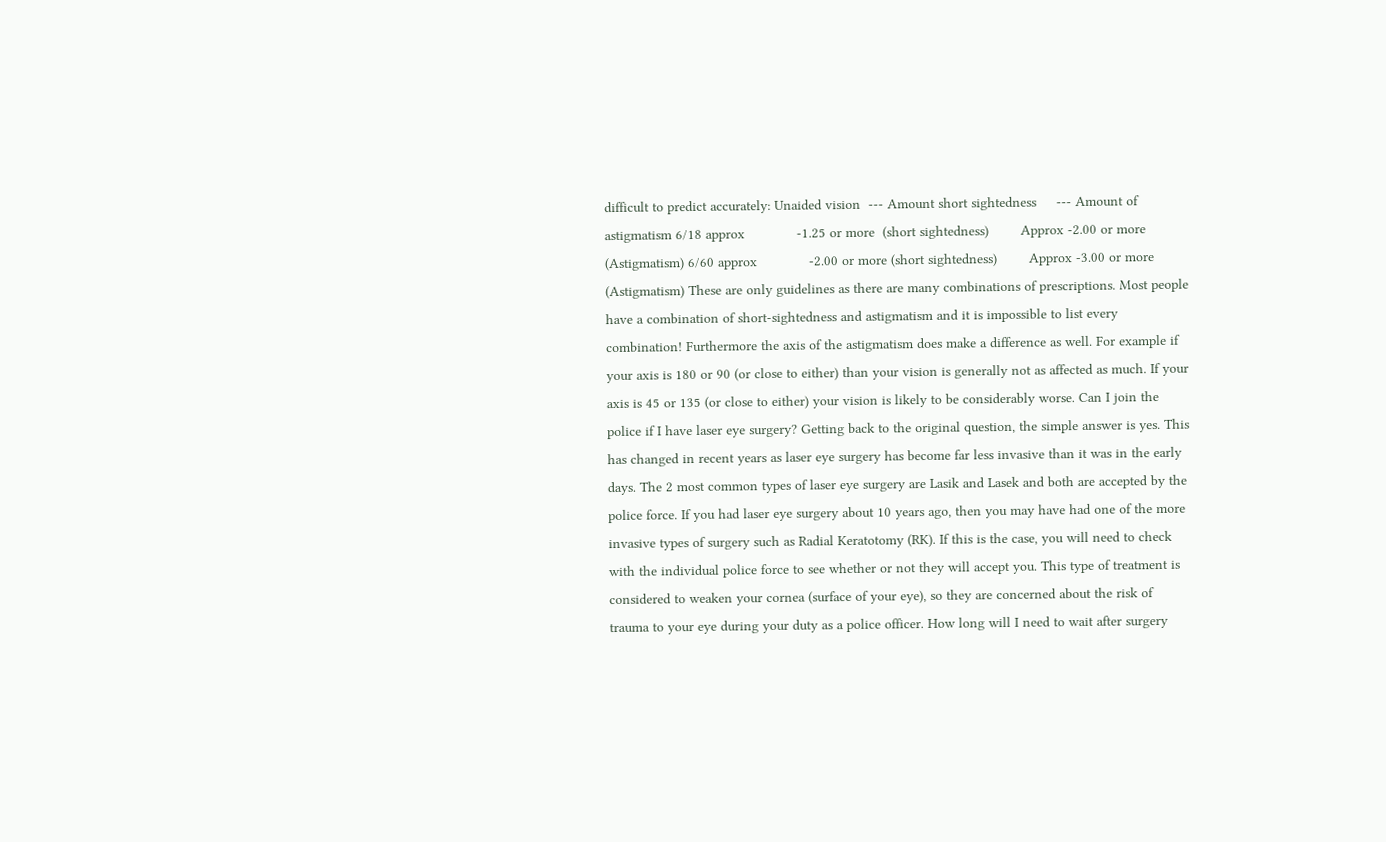difficult to predict accurately: Unaided vision  --- Amount short sightedness     --- Amount of astigmatism 6/18 approx             -1.25 or more  (short sightedness)        Approx -2.00 or more (Astigmatism) 6/60 approx             -2.00 or more (short sightedness)        Approx -3.00 or more (Astigmatism) These are only guidelines as there are many combinations of prescriptions. Most people have a combination of short-sightedness and astigmatism and it is impossible to list every combination! Furthermore the axis of the astigmatism does make a difference as well. For example if your axis is 180 or 90 (or close to either) than your vision is generally not as affected as much. If your axis is 45 or 135 (or close to either) your vision is likely to be considerably worse. Can I join the police if I have laser eye surgery? Getting back to the original question, the simple answer is yes. This has changed in recent years as laser eye surgery has become far less invasive than it was in the early days. The 2 most common types of laser eye surgery are Lasik and Lasek and both are accepted by the police force. If you had laser eye surgery about 10 years ago, then you may have had one of the more invasive types of surgery such as Radial Keratotomy (RK). If this is the case, you will need to check with the individual police force to see whether or not they will accept you. This type of treatment is considered to weaken your cornea (surface of your eye), so they are concerned about the risk of trauma to your eye during your duty as a police officer. How long will I need to wait after surgery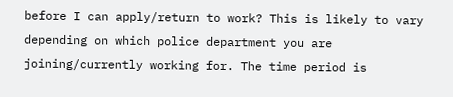before I can apply/return to work? This is likely to vary depending on which police department you are joining/currently working for. The time period is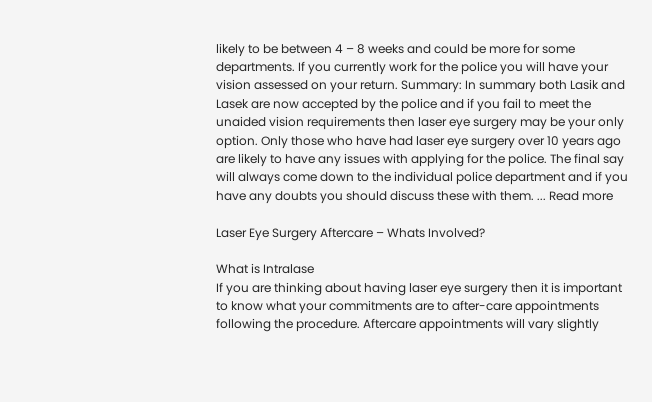likely to be between 4 – 8 weeks and could be more for some departments. If you currently work for the police you will have your vision assessed on your return. Summary: In summary both Lasik and Lasek are now accepted by the police and if you fail to meet the unaided vision requirements then laser eye surgery may be your only option. Only those who have had laser eye surgery over 10 years ago are likely to have any issues with applying for the police. The final say will always come down to the individual police department and if you have any doubts you should discuss these with them. ... Read more

Laser Eye Surgery Aftercare – Whats Involved?

What is Intralase
If you are thinking about having laser eye surgery then it is important to know what your commitments are to after-care appointments following the procedure. Aftercare appointments will vary slightly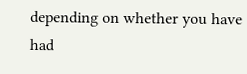depending on whether you have had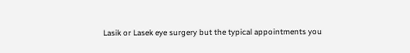Lasik or Lasek eye surgery but the typical appointments you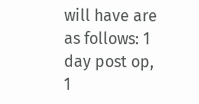will have are as follows: 1 day post op, 1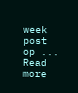week post op ... Read more